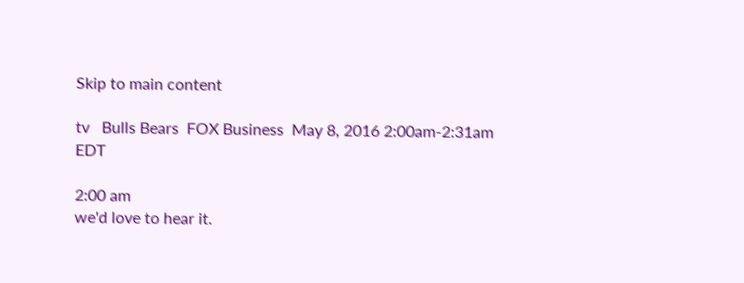Skip to main content

tv   Bulls Bears  FOX Business  May 8, 2016 2:00am-2:31am EDT

2:00 am
we'd love to hear it.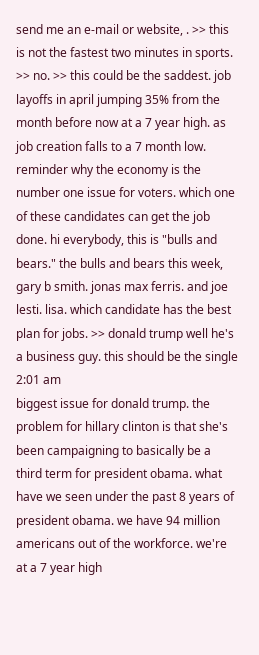send me an e-mail or website, . >> this is not the fastest two minutes in sports. >> no. >> this could be the saddest. job layoffs in april jumping 35% from the month before now at a 7 year high. as job creation falls to a 7 month low. reminder why the economy is the number one issue for voters. which one of these candidates can get the job done. hi everybody, this is "bulls and bears." the bulls and bears this week, gary b smith. jonas max ferris. and joe lesti. lisa. which candidate has the best plan for jobs. >> donald trump well he's a business guy. this should be the single
2:01 am
biggest issue for donald trump. the problem for hillary clinton is that she's been campaigning to basically be a third term for president obama. what have we seen under the past 8 years of president obama. we have 94 million americans out of the workforce. we're at a 7 year high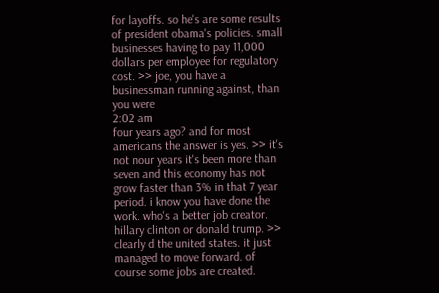for layoffs. so he's are some results of president obama's policies. small businesses having to pay 11,000 dollars per employee for regulatory cost. >> joe, you have a businessman running against, than you were
2:02 am
four years ago? and for most americans the answer is yes. >> it's not nour years it's been more than seven and this economy has not grow faster than 3% in that 7 year period. i know you have done the work. who's a better job creator. hillary clinton or donald trump. >> clearly d the united states. it just managed to move forward. of course some jobs are created.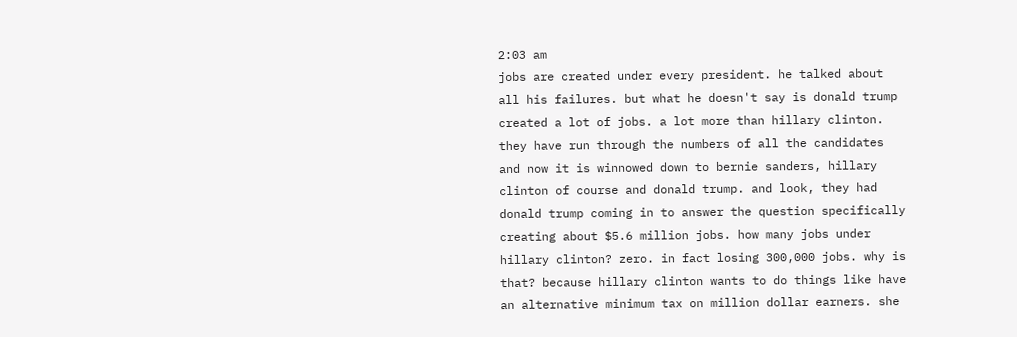2:03 am
jobs are created under every president. he talked about all his failures. but what he doesn't say is donald trump created a lot of jobs. a lot more than hillary clinton. they have run through the numbers of all the candidates and now it is winnowed down to bernie sanders, hillary clinton of course and donald trump. and look, they had donald trump coming in to answer the question specifically creating about $5.6 million jobs. how many jobs under hillary clinton? zero. in fact losing 300,000 jobs. why is that? because hillary clinton wants to do things like have an alternative minimum tax on million dollar earners. she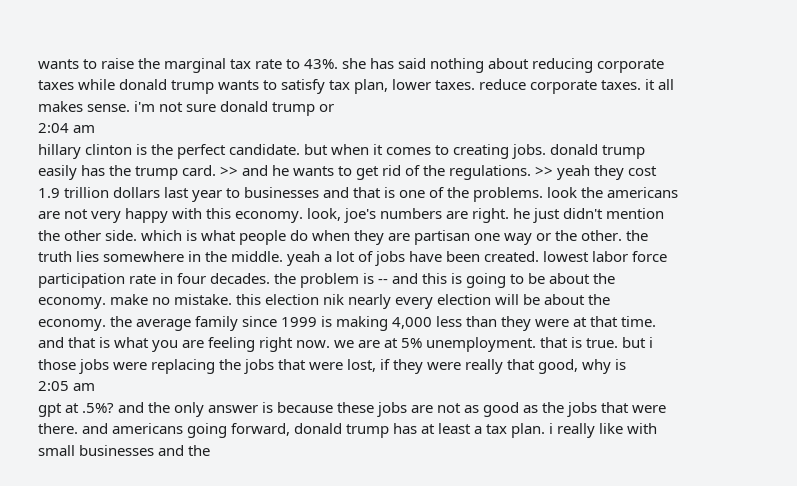wants to raise the marginal tax rate to 43%. she has said nothing about reducing corporate taxes while donald trump wants to satisfy tax plan, lower taxes. reduce corporate taxes. it all makes sense. i'm not sure donald trump or
2:04 am
hillary clinton is the perfect candidate. but when it comes to creating jobs. donald trump easily has the trump card. >> and he wants to get rid of the regulations. >> yeah they cost 1.9 trillion dollars last year to businesses and that is one of the problems. look the americans are not very happy with this economy. look, joe's numbers are right. he just didn't mention the other side. which is what people do when they are partisan one way or the other. the truth lies somewhere in the middle. yeah a lot of jobs have been created. lowest labor force participation rate in four decades. the problem is -- and this is going to be about the economy. make no mistake. this election nik nearly every election will be about the economy. the average family since 1999 is making 4,000 less than they were at that time. and that is what you are feeling right now. we are at 5% unemployment. that is true. but i those jobs were replacing the jobs that were lost, if they were really that good, why is
2:05 am
gpt at .5%? and the only answer is because these jobs are not as good as the jobs that were there. and americans going forward, donald trump has at least a tax plan. i really like with small businesses and the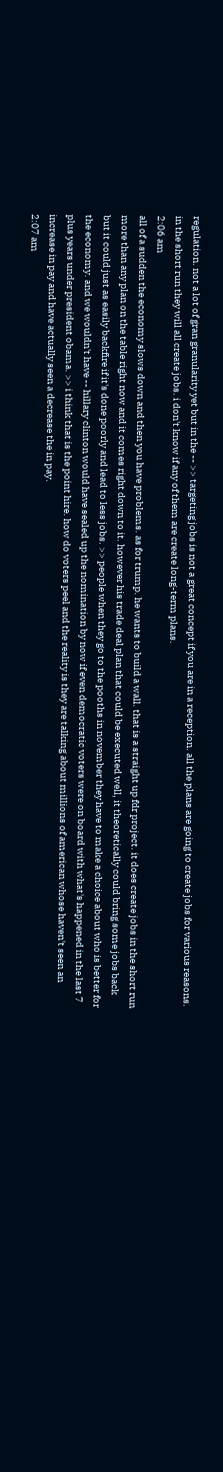regulation. not a lot of gran granularity yet but in the -- >> targeting jobs is not a great concept if you are in a reception. all the plans are going to create jobs for various reasons. in the short run they will all create jobs. i don't know if any of them are create long-term plans.
2:06 am
all of a sudden the economy slows down and then you have problems. as for trump. he wants to build a wall. that is a straight up fdr project. it does create jobs in the short run more than any plan on the table right now and it comes right down to it. however his trade deal plan that could be executed well, it theoretically could bring some jobs back but it could just as easily backfire if it's done poorly and lead to less jobs. >> people when they go to the pooths in november they have to make a choice about who is better for the economy. and we wouldn't have -- hillary clinton would have sealed up the nomination by now if even democratic voters were on board with what's happened in the last 7 plus years under president obama. >> i think that is the point hire. how do voters peel and the reality is they are talking about millions of american whose haven't seen an increase in pay and have actually seen a decrease the in pay.
2:07 am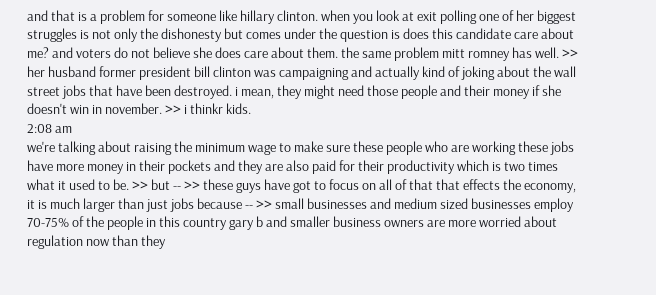and that is a problem for someone like hillary clinton. when you look at exit polling one of her biggest struggles is not only the dishonesty but comes under the question is does this candidate care about me? and voters do not believe she does care about them. the same problem mitt romney has well. >> her husband former president bill clinton was campaigning and actually kind of joking about the wall street jobs that have been destroyed. i mean, they might need those people and their money if she doesn't win in november. >> i thinkr kids.
2:08 am
we're talking about raising the minimum wage to make sure these people who are working these jobs have more money in their pockets and they are also paid for their productivity which is two times what it used to be. >> but -- >> these guys have got to focus on all of that that effects the economy, it is much larger than just jobs because -- >> small businesses and medium sized businesses employ 70-75% of the people in this country gary b and smaller business owners are more worried about regulation now than they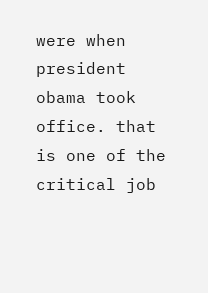were when president obama took office. that is one of the critical job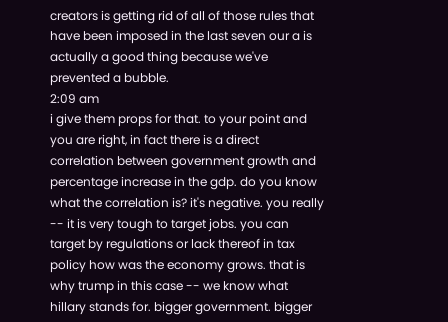creators is getting rid of all of those rules that have been imposed in the last seven our a is actually a good thing because we've prevented a bubble.
2:09 am
i give them props for that. to your point and you are right, in fact there is a direct correlation between government growth and percentage increase in the gdp. do you know what the correlation is? it's negative. you really -- it is very tough to target jobs. you can target by regulations or lack thereof in tax policy how was the economy grows. that is why trump in this case -- we know what hillary stands for. bigger government. bigger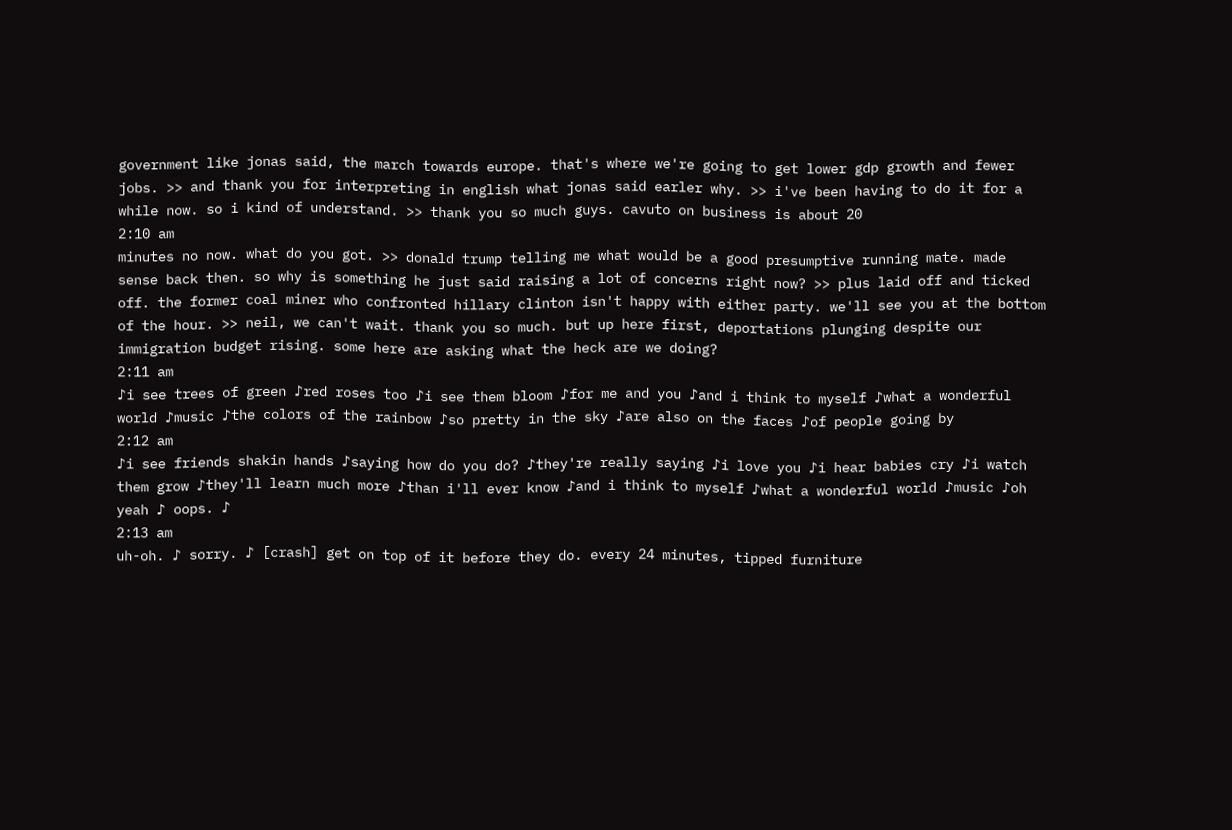government like jonas said, the march towards europe. that's where we're going to get lower gdp growth and fewer jobs. >> and thank you for interpreting in english what jonas said earler why. >> i've been having to do it for a while now. so i kind of understand. >> thank you so much guys. cavuto on business is about 20
2:10 am
minutes no now. what do you got. >> donald trump telling me what would be a good presumptive running mate. made sense back then. so why is something he just said raising a lot of concerns right now? >> plus laid off and ticked off. the former coal miner who confronted hillary clinton isn't happy with either party. we'll see you at the bottom of the hour. >> neil, we can't wait. thank you so much. but up here first, deportations plunging despite our immigration budget rising. some here are asking what the heck are we doing?
2:11 am
♪i see trees of green ♪red roses too ♪i see them bloom ♪for me and you ♪and i think to myself ♪what a wonderful world ♪music ♪the colors of the rainbow ♪so pretty in the sky ♪are also on the faces ♪of people going by
2:12 am
♪i see friends shakin hands ♪saying how do you do? ♪they're really saying ♪i love you ♪i hear babies cry ♪i watch them grow ♪they'll learn much more ♪than i'll ever know ♪and i think to myself ♪what a wonderful world ♪music ♪oh yeah ♪ oops. ♪
2:13 am
uh-oh. ♪ sorry. ♪ [crash] get on top of it before they do. every 24 minutes, tipped furniture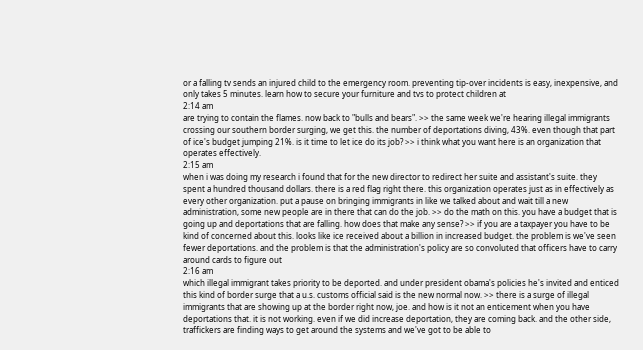or a falling tv sends an injured child to the emergency room. preventing tip-over incidents is easy, inexpensive, and only takes 5 minutes. learn how to secure your furniture and tvs to protect children at
2:14 am
are trying to contain the flames. now back to "bulls and bears". >> the same week we're hearing illegal immigrants crossing our southern border surging, we get this. the number of deportations diving, 43%. even though that part of ice's budget jumping 21%. is it time to let ice do its job? >> i think what you want here is an organization that operates effectively.
2:15 am
when i was doing my research i found that for the new director to redirect her suite and assistant's suite. they spent a hundred thousand dollars. there is a red flag right there. this organization operates just as in effectively as every other organization. put a pause on bringing immigrants in like we talked about and wait till a new administration, some new people are in there that can do the job. >> do the math on this. you have a budget that is going up and deportations that are falling. how does that make any sense? >> if you are a taxpayer you have to be kind of concerned about this. looks like ice received about a billion in increased budget. the problem is we've seen fewer deportations. and the problem is that the administration's policy are so convoluted that officers have to carry around cards to figure out
2:16 am
which illegal immigrant takes priority to be deported. and under president obama's policies he's invited and enticed this kind of border surge that a u.s. customs official said is the new normal now. >> there is a surge of illegal immigrants that are showing up at the border right now, joe. and how is it not an enticement when you have deportations that. it is not working. even if we did increase deportation, they are coming back. and the other side, traffickers are finding ways to get around the systems and we've got to be able to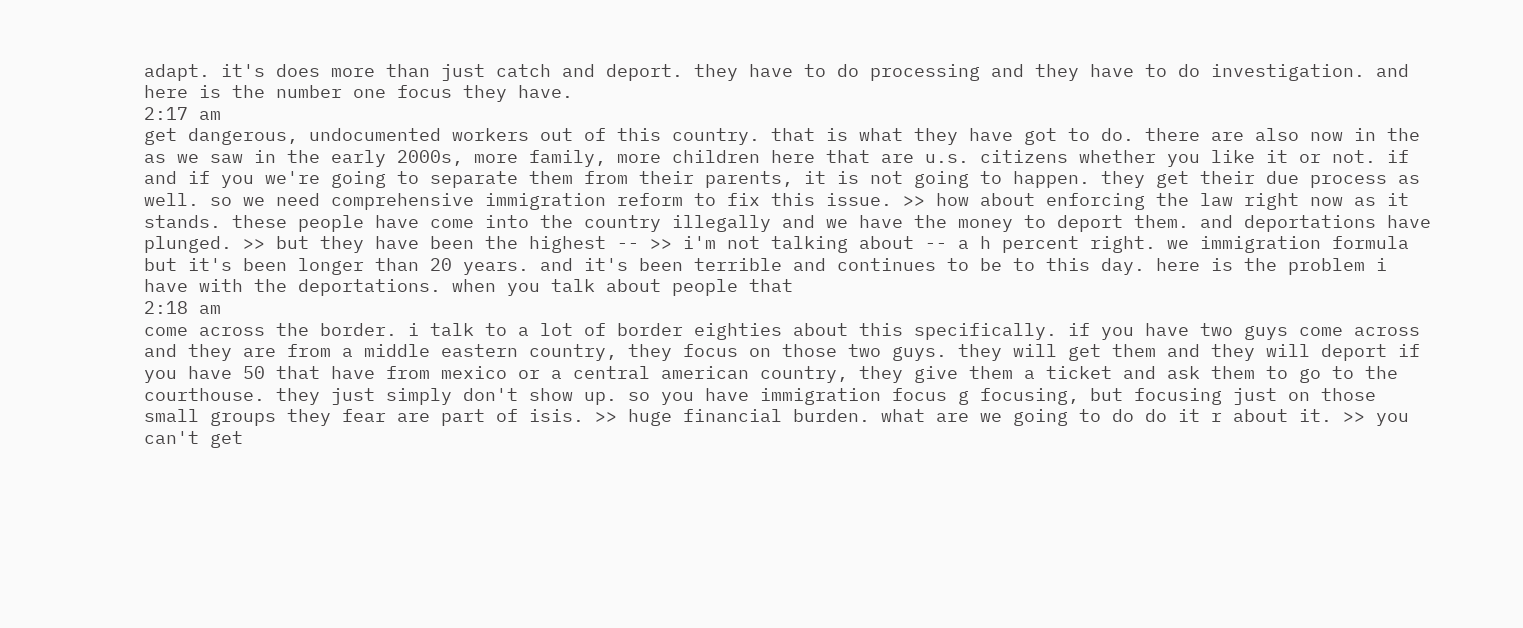adapt. it's does more than just catch and deport. they have to do processing and they have to do investigation. and here is the number one focus they have.
2:17 am
get dangerous, undocumented workers out of this country. that is what they have got to do. there are also now in the as we saw in the early 2000s, more family, more children here that are u.s. citizens whether you like it or not. if and if you we're going to separate them from their parents, it is not going to happen. they get their due process as well. so we need comprehensive immigration reform to fix this issue. >> how about enforcing the law right now as it stands. these people have come into the country illegally and we have the money to deport them. and deportations have plunged. >> but they have been the highest -- >> i'm not talking about -- a h percent right. we immigration formula but it's been longer than 20 years. and it's been terrible and continues to be to this day. here is the problem i have with the deportations. when you talk about people that
2:18 am
come across the border. i talk to a lot of border eighties about this specifically. if you have two guys come across and they are from a middle eastern country, they focus on those two guys. they will get them and they will deport if you have 50 that have from mexico or a central american country, they give them a ticket and ask them to go to the courthouse. they just simply don't show up. so you have immigration focus g focusing, but focusing just on those small groups they fear are part of isis. >> huge financial burden. what are we going to do do it r about it. >> you can't get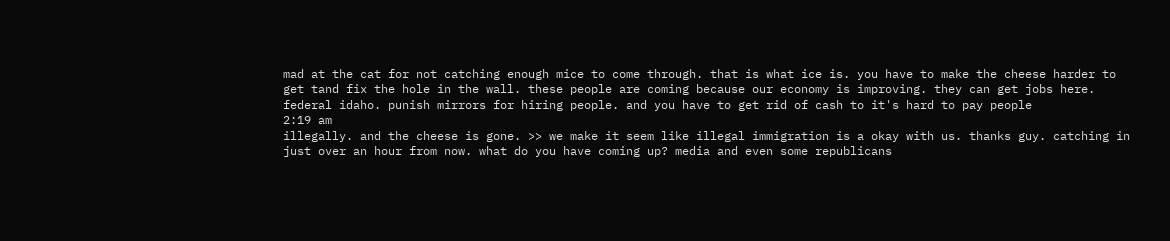mad at the cat for not catching enough mice to come through. that is what ice is. you have to make the cheese harder to get tand fix the hole in the wall. these people are coming because our economy is improving. they can get jobs here. federal idaho. punish mirrors for hiring people. and you have to get rid of cash to it's hard to pay people
2:19 am
illegally. and the cheese is gone. >> we make it seem like illegal immigration is a okay with us. thanks guy. catching in just over an hour from now. what do you have coming up? media and even some republicans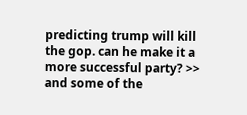predicting trump will kill the gop. can he make it a more successful party? >> and some of the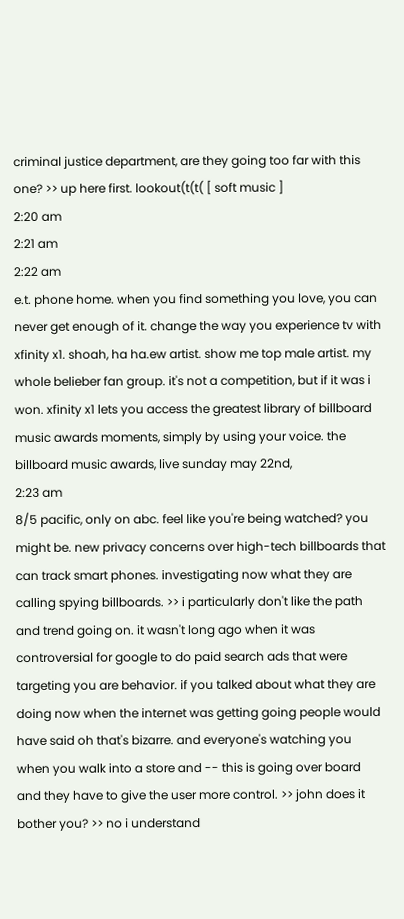criminal justice department, are they going too far with this one? >> up here first. lookout(t(t( [ soft music ]
2:20 am
2:21 am
2:22 am
e.t. phone home. when you find something you love, you can never get enough of it. change the way you experience tv with xfinity x1. shoah, ha ha.ew artist. show me top male artist. my whole belieber fan group. it's not a competition, but if it was i won. xfinity x1 lets you access the greatest library of billboard music awards moments, simply by using your voice. the billboard music awards, live sunday may 22nd,
2:23 am
8/5 pacific, only on abc. feel like you're being watched? you might be. new privacy concerns over high-tech billboards that can track smart phones. investigating now what they are calling spying billboards. >> i particularly don't like the path and trend going on. it wasn't long ago when it was controversial for google to do paid search ads that were targeting you are behavior. if you talked about what they are doing now when the internet was getting going people would have said oh that's bizarre. and everyone's watching you when you walk into a store and -- this is going over board and they have to give the user more control. >> john does it bother you? >> no i understand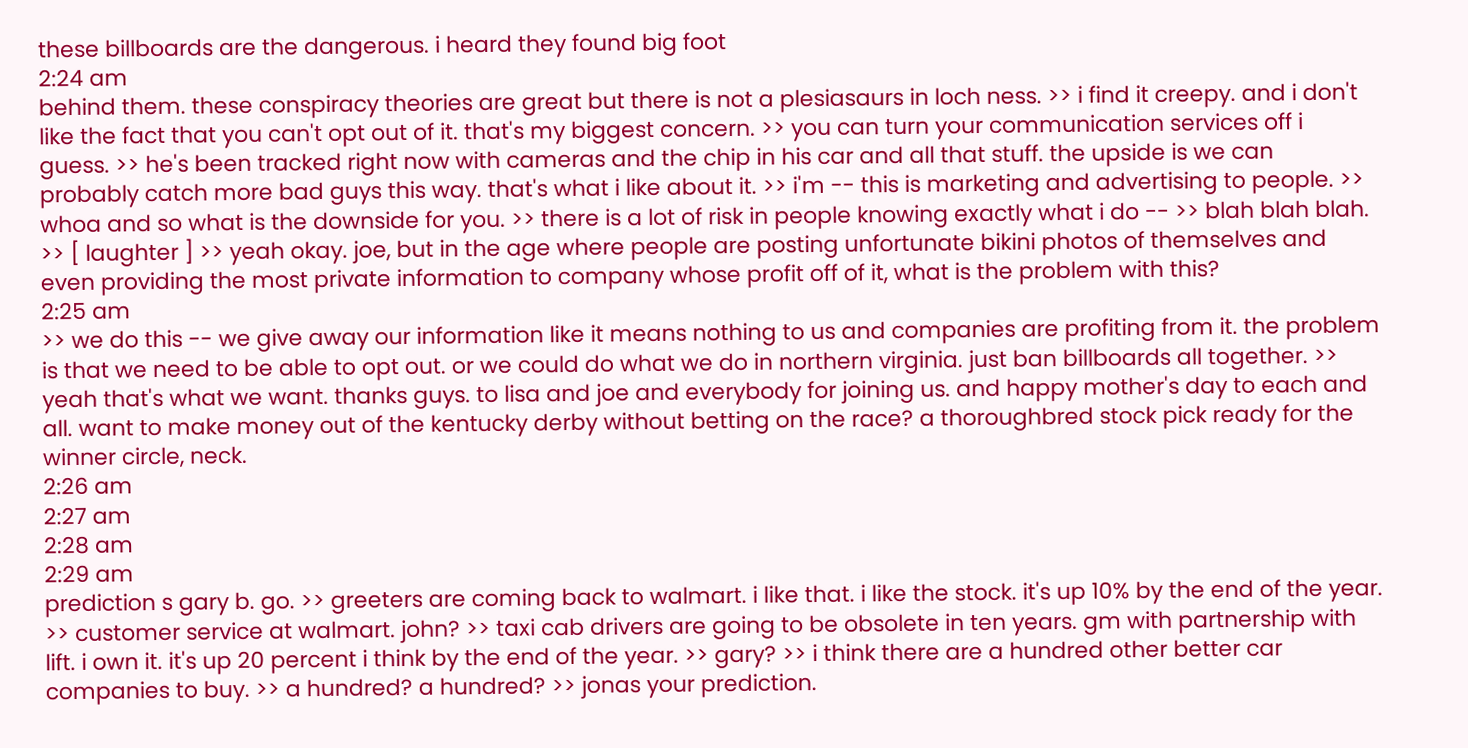these billboards are the dangerous. i heard they found big foot
2:24 am
behind them. these conspiracy theories are great but there is not a plesiasaurs in loch ness. >> i find it creepy. and i don't like the fact that you can't opt out of it. that's my biggest concern. >> you can turn your communication services off i guess. >> he's been tracked right now with cameras and the chip in his car and all that stuff. the upside is we can probably catch more bad guys this way. that's what i like about it. >> i'm -- this is marketing and advertising to people. >> whoa and so what is the downside for you. >> there is a lot of risk in people knowing exactly what i do -- >> blah blah blah. >> [ laughter ] >> yeah okay. joe, but in the age where people are posting unfortunate bikini photos of themselves and even providing the most private information to company whose profit off of it, what is the problem with this?
2:25 am
>> we do this -- we give away our information like it means nothing to us and companies are profiting from it. the problem is that we need to be able to opt out. or we could do what we do in northern virginia. just ban billboards all together. >> yeah that's what we want. thanks guys. to lisa and joe and everybody for joining us. and happy mother's day to each and all. want to make money out of the kentucky derby without betting on the race? a thoroughbred stock pick ready for the winner circle, neck.
2:26 am
2:27 am
2:28 am
2:29 am
prediction s gary b. go. >> greeters are coming back to walmart. i like that. i like the stock. it's up 10% by the end of the year. >> customer service at walmart. john? >> taxi cab drivers are going to be obsolete in ten years. gm with partnership with lift. i own it. it's up 20 percent i think by the end of the year. >> gary? >> i think there are a hundred other better car companies to buy. >> a hundred? a hundred? >> jonas your prediction.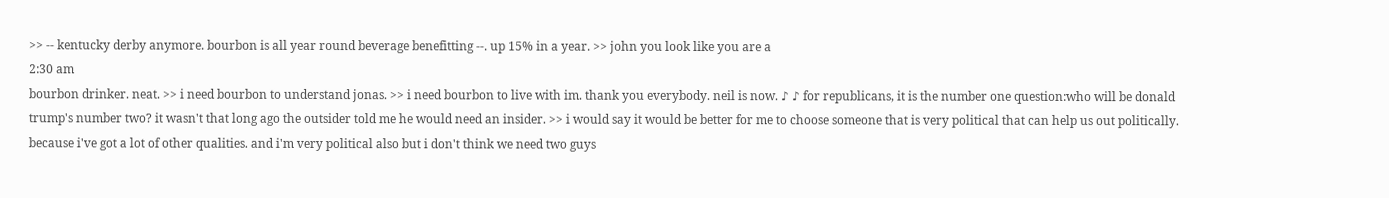>> -- kentucky derby anymore. bourbon is all year round beverage benefitting --. up 15% in a year. >> john you look like you are a
2:30 am
bourbon drinker. neat. >> i need bourbon to understand jonas. >> i need bourbon to live with im. thank you everybody. neil is now. ♪ ♪ for republicans, it is the number one question:who will be donald trump's number two? it wasn't that long ago the outsider told me he would need an insider. >> i would say it would be better for me to choose someone that is very political that can help us out politically. because i've got a lot of other qualities. and i'm very political also but i don't think we need two guys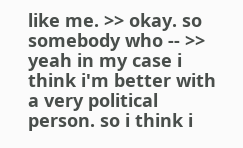like me. >> okay. so somebody who -- >> yeah in my case i think i'm better with a very political person. so i think i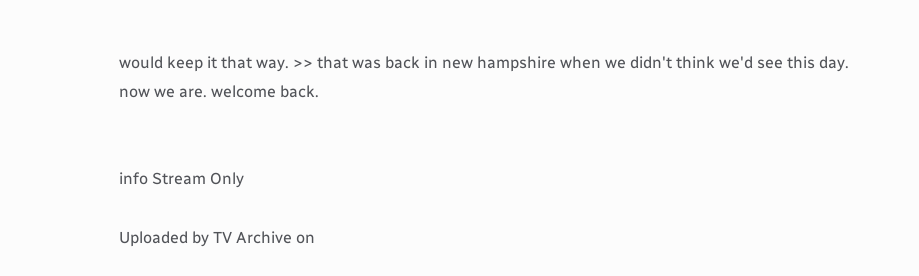would keep it that way. >> that was back in new hampshire when we didn't think we'd see this day. now we are. welcome back.


info Stream Only

Uploaded by TV Archive on